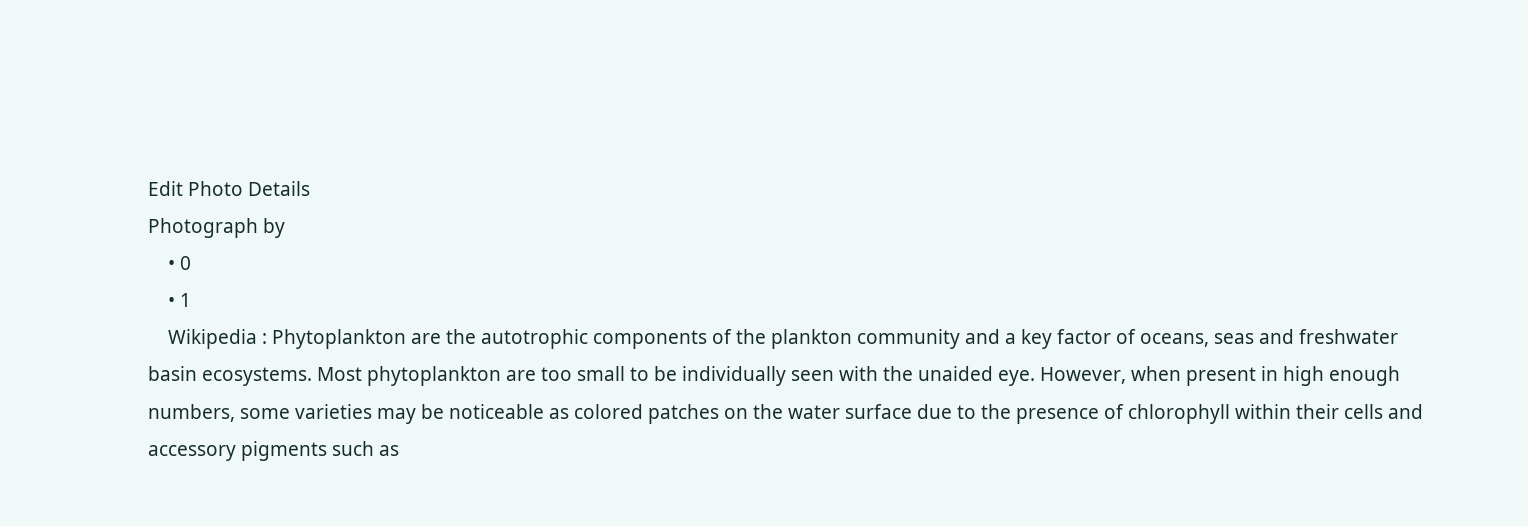Edit Photo Details
Photograph by
    • 0
    • 1
    Wikipedia : Phytoplankton are the autotrophic components of the plankton community and a key factor of oceans, seas and freshwater basin ecosystems. Most phytoplankton are too small to be individually seen with the unaided eye. However, when present in high enough numbers, some varieties may be noticeable as colored patches on the water surface due to the presence of chlorophyll within their cells and accessory pigments such as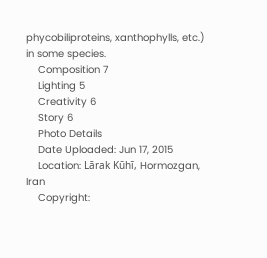phycobiliproteins, xanthophylls, etc.) in some species.
    Composition 7
    Lighting 5
    Creativity 6
    Story 6
    Photo Details
    Date Uploaded: Jun 17, 2015
    Location: Lārak Kūhī, Hormozgan, Iran
    Copyright: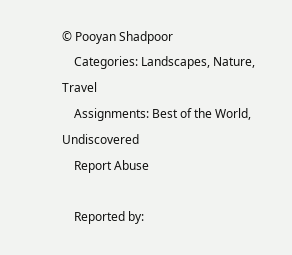© Pooyan Shadpoor
    Categories: Landscapes, Nature, Travel
    Assignments: Best of the World, Undiscovered
    Report Abuse

    Reported by: